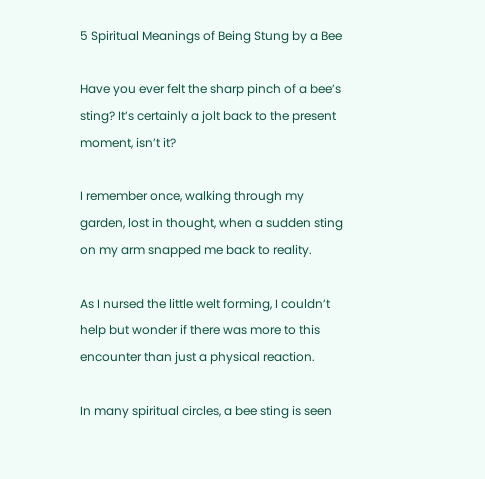5 Spiritual Meanings of Being Stung by a Bee

Have you ever felt the sharp pinch of a bee’s sting? It’s certainly a jolt back to the present moment, isn’t it?

I remember once, walking through my garden, lost in thought, when a sudden sting on my arm snapped me back to reality.

As I nursed the little welt forming, I couldn’t help but wonder if there was more to this encounter than just a physical reaction.

In many spiritual circles, a bee sting is seen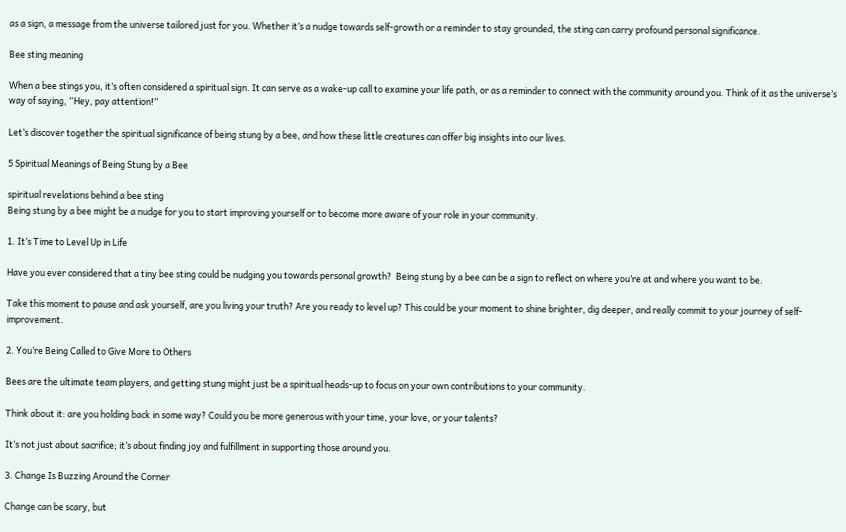as a sign, a message from the universe tailored just for you. Whether it’s a nudge towards self-growth or a reminder to stay grounded, the sting can carry profound personal significance.

Bee sting meaning

When a bee stings you, it’s often considered a spiritual sign. It can serve as a wake-up call to examine your life path, or as a reminder to connect with the community around you. Think of it as the universe’s way of saying, “Hey, pay attention!”

Let’s discover together the spiritual significance of being stung by a bee, and how these little creatures can offer big insights into our lives.

5 Spiritual Meanings of Being Stung by a Bee

spiritual revelations behind a bee sting
Being stung by a bee might be a nudge for you to start improving yourself or to become more aware of your role in your community.

1. It’s Time to Level Up in Life

Have you ever considered that a tiny bee sting could be nudging you towards personal growth?  Being stung by a bee can be a sign to reflect on where you’re at and where you want to be.

Take this moment to pause and ask yourself, are you living your truth? Are you ready to level up? This could be your moment to shine brighter, dig deeper, and really commit to your journey of self-improvement.

2. You’re Being Called to Give More to Others

Bees are the ultimate team players, and getting stung might just be a spiritual heads-up to focus on your own contributions to your community.

Think about it: are you holding back in some way? Could you be more generous with your time, your love, or your talents?

It’s not just about sacrifice; it’s about finding joy and fulfillment in supporting those around you.

3. Change Is Buzzing Around the Corner

Change can be scary, but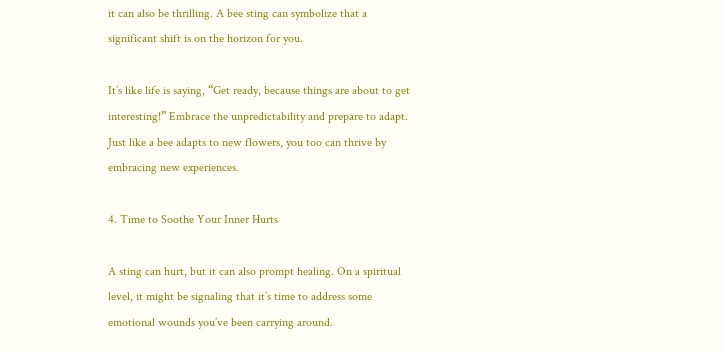it can also be thrilling. A bee sting can symbolize that a significant shift is on the horizon for you.

It’s like life is saying, “Get ready, because things are about to get interesting!” Embrace the unpredictability and prepare to adapt. Just like a bee adapts to new flowers, you too can thrive by embracing new experiences.

4. Time to Soothe Your Inner Hurts

A sting can hurt, but it can also prompt healing. On a spiritual level, it might be signaling that it’s time to address some emotional wounds you’ve been carrying around.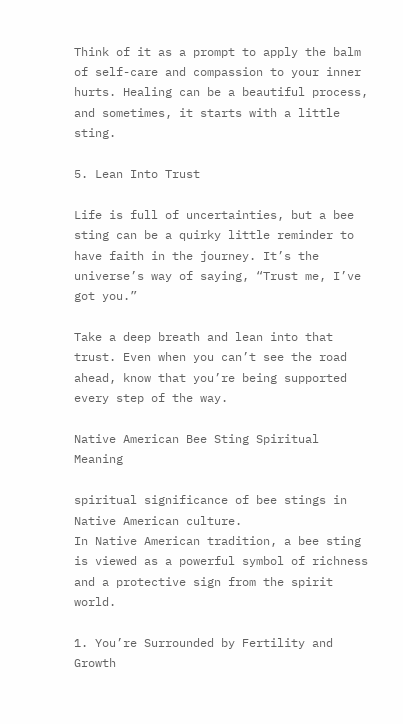Think of it as a prompt to apply the balm of self-care and compassion to your inner hurts. Healing can be a beautiful process, and sometimes, it starts with a little sting.

5. Lean Into Trust

Life is full of uncertainties, but a bee sting can be a quirky little reminder to have faith in the journey. It’s the universe’s way of saying, “Trust me, I’ve got you.”

Take a deep breath and lean into that trust. Even when you can’t see the road ahead, know that you’re being supported every step of the way.

Native American Bee Sting Spiritual Meaning

spiritual significance of bee stings in Native American culture.
In Native American tradition, a bee sting is viewed as a powerful symbol of richness and a protective sign from the spirit world.

1. You’re Surrounded by Fertility and Growth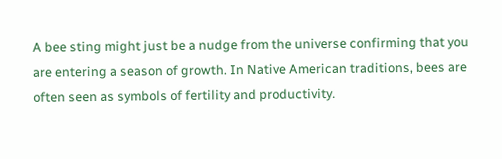A bee sting might just be a nudge from the universe confirming that you are entering a season of growth. In Native American traditions, bees are often seen as symbols of fertility and productivity.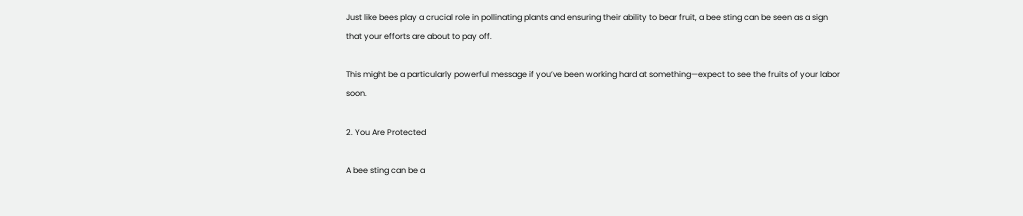Just like bees play a crucial role in pollinating plants and ensuring their ability to bear fruit, a bee sting can be seen as a sign that your efforts are about to pay off.

This might be a particularly powerful message if you’ve been working hard at something—expect to see the fruits of your labor soon.

2. You Are Protected

A bee sting can be a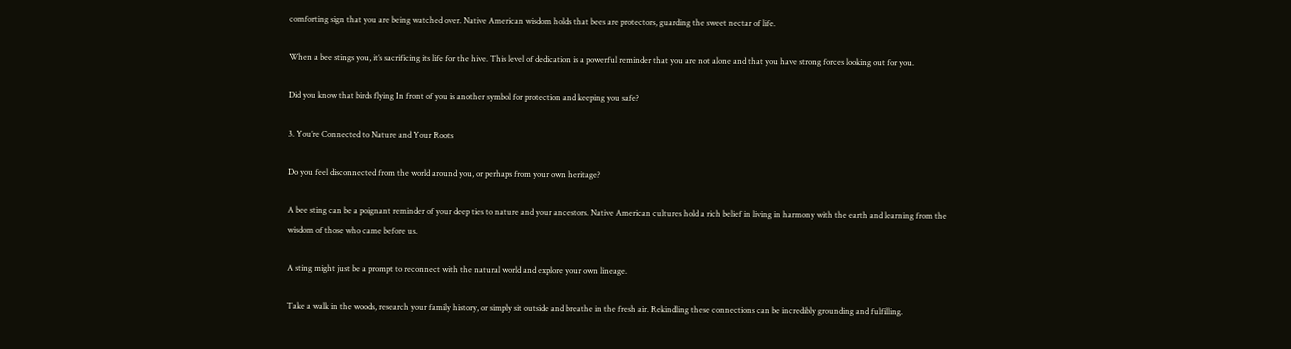comforting sign that you are being watched over. Native American wisdom holds that bees are protectors, guarding the sweet nectar of life.

When a bee stings you, it’s sacrificing its life for the hive. This level of dedication is a powerful reminder that you are not alone and that you have strong forces looking out for you.

Did you know that birds flying In front of you is another symbol for protection and keeping you safe?

3. You’re Connected to Nature and Your Roots

Do you feel disconnected from the world around you, or perhaps from your own heritage?

A bee sting can be a poignant reminder of your deep ties to nature and your ancestors. Native American cultures hold a rich belief in living in harmony with the earth and learning from the wisdom of those who came before us.

A sting might just be a prompt to reconnect with the natural world and explore your own lineage.

Take a walk in the woods, research your family history, or simply sit outside and breathe in the fresh air. Rekindling these connections can be incredibly grounding and fulfilling.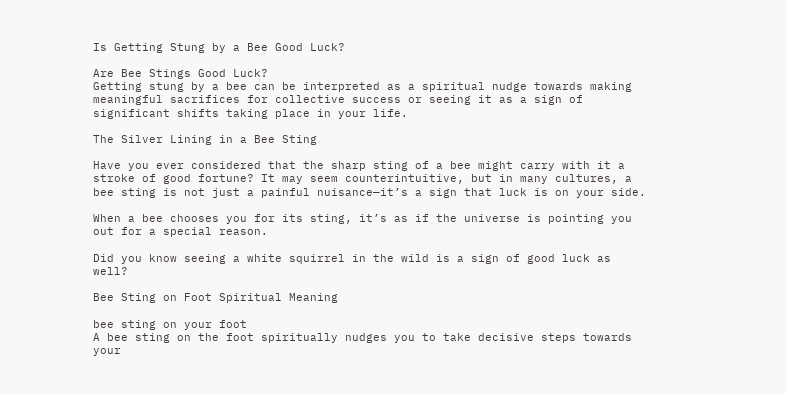Is Getting Stung by a Bee Good Luck?

Are Bee Stings Good Luck?
Getting stung by a bee can be interpreted as a spiritual nudge towards making meaningful sacrifices for collective success or seeing it as a sign of significant shifts taking place in your life.

The Silver Lining in a Bee Sting

Have you ever considered that the sharp sting of a bee might carry with it a stroke of good fortune? It may seem counterintuitive, but in many cultures, a bee sting is not just a painful nuisance—it’s a sign that luck is on your side.

When a bee chooses you for its sting, it’s as if the universe is pointing you out for a special reason.

Did you know seeing a white squirrel in the wild is a sign of good luck as well?

Bee Sting on Foot Spiritual Meaning

bee sting on your foot
A bee sting on the foot spiritually nudges you to take decisive steps towards your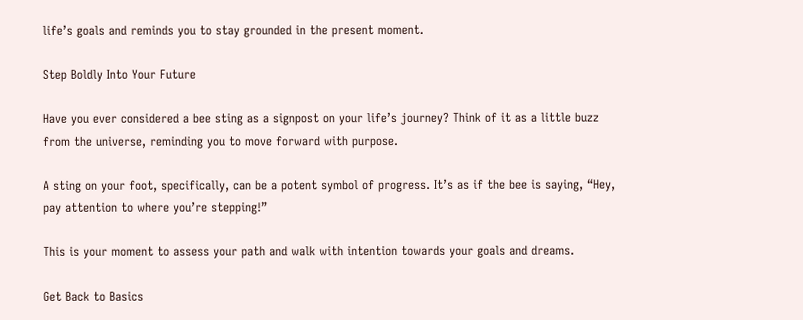life’s goals and reminds you to stay grounded in the present moment.

Step Boldly Into Your Future

Have you ever considered a bee sting as a signpost on your life’s journey? Think of it as a little buzz from the universe, reminding you to move forward with purpose.

A sting on your foot, specifically, can be a potent symbol of progress. It’s as if the bee is saying, “Hey, pay attention to where you’re stepping!”

This is your moment to assess your path and walk with intention towards your goals and dreams.

Get Back to Basics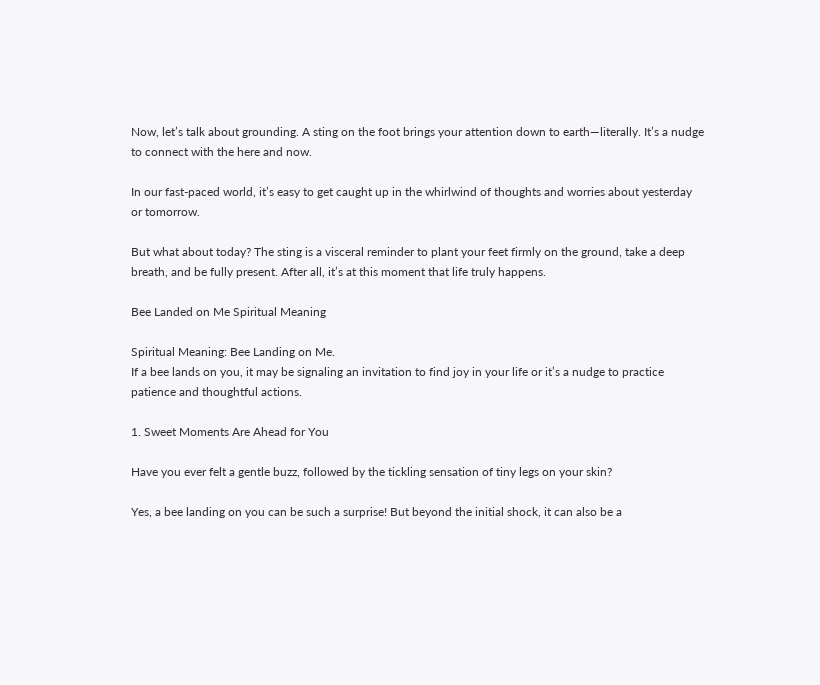Now, let’s talk about grounding. A sting on the foot brings your attention down to earth—literally. It’s a nudge to connect with the here and now.

In our fast-paced world, it’s easy to get caught up in the whirlwind of thoughts and worries about yesterday or tomorrow.

But what about today? The sting is a visceral reminder to plant your feet firmly on the ground, take a deep breath, and be fully present. After all, it’s at this moment that life truly happens.

Bee Landed on Me Spiritual Meaning

Spiritual Meaning: Bee Landing on Me.
If a bee lands on you, it may be signaling an invitation to find joy in your life or it’s a nudge to practice patience and thoughtful actions.

1. Sweet Moments Are Ahead for You

Have you ever felt a gentle buzz, followed by the tickling sensation of tiny legs on your skin?

Yes, a bee landing on you can be such a surprise! But beyond the initial shock, it can also be a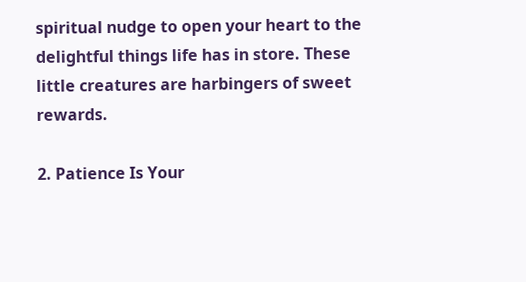spiritual nudge to open your heart to the delightful things life has in store. These little creatures are harbingers of sweet rewards.

2. Patience Is Your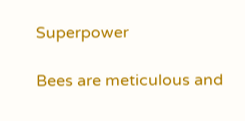Superpower

Bees are meticulous and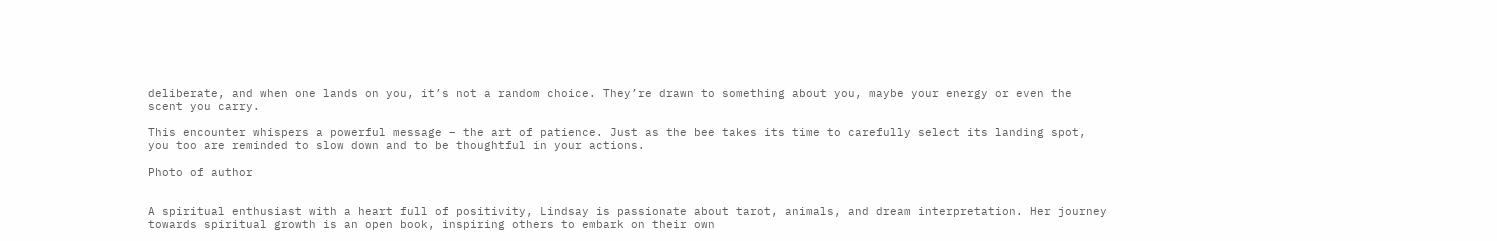deliberate, and when one lands on you, it’s not a random choice. They’re drawn to something about you, maybe your energy or even the scent you carry.

This encounter whispers a powerful message – the art of patience. Just as the bee takes its time to carefully select its landing spot, you too are reminded to slow down and to be thoughtful in your actions.

Photo of author


A spiritual enthusiast with a heart full of positivity, Lindsay is passionate about tarot, animals, and dream interpretation. Her journey towards spiritual growth is an open book, inspiring others to embark on their own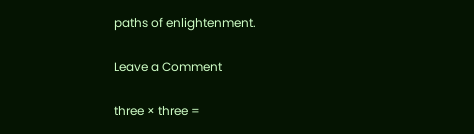paths of enlightenment.

Leave a Comment

three × three =